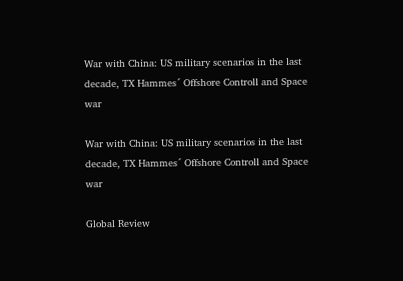War with China: US military scenarios in the last decade, TX Hammes´ Offshore Controll and Space war

War with China: US military scenarios in the last decade, TX Hammes´ Offshore Controll and Space war

Global Review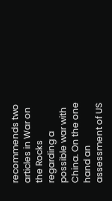recommends two articles in War on the Rocks regarding a possible war with China. On the one hand an assessment of US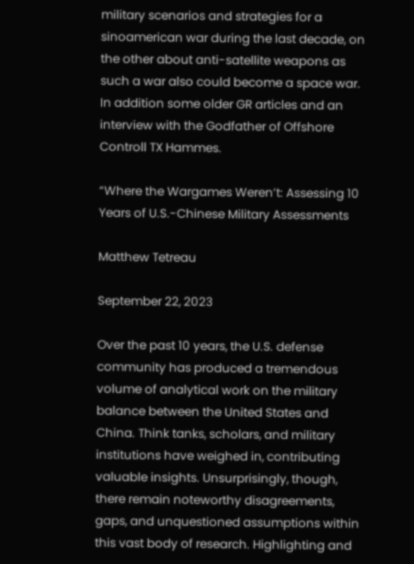military scenarios and strategies for a sinoamerican war during the last decade, on the other about anti-satellite weapons as such a war also could become a space war. In addition some older GR articles and an interview with the Godfather of Offshore Controll TX Hammes.

“Where the Wargames Weren’t: Assessing 10 Years of U.S.-Chinese Military Assessments

Matthew Tetreau

September 22, 2023

Over the past 10 years, the U.S. defense community has produced a tremendous volume of analytical work on the military balance between the United States and China. Think tanks, scholars, and military institutions have weighed in, contributing valuable insights. Unsurprisingly, though, there remain noteworthy disagreements, gaps, and unquestioned assumptions within this vast body of research. Highlighting and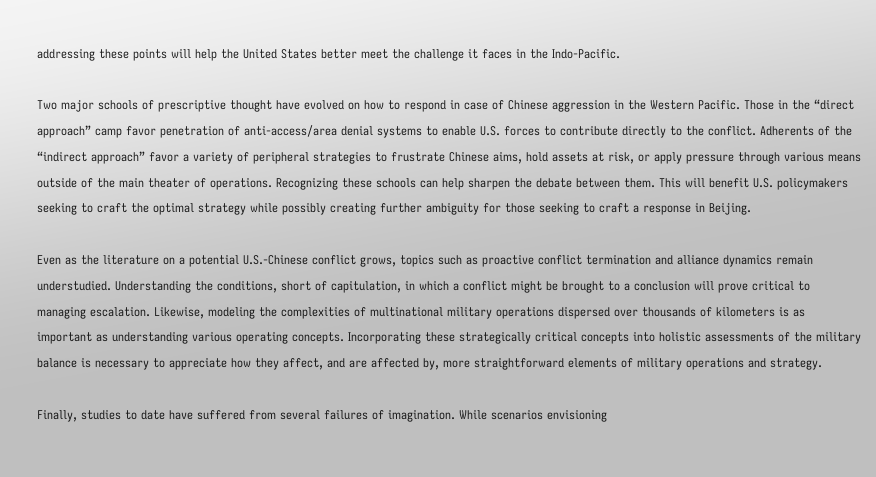addressing these points will help the United States better meet the challenge it faces in the Indo-Pacific.

Two major schools of prescriptive thought have evolved on how to respond in case of Chinese aggression in the Western Pacific. Those in the “direct approach” camp favor penetration of anti-access/area denial systems to enable U.S. forces to contribute directly to the conflict. Adherents of the “indirect approach” favor a variety of peripheral strategies to frustrate Chinese aims, hold assets at risk, or apply pressure through various means outside of the main theater of operations. Recognizing these schools can help sharpen the debate between them. This will benefit U.S. policymakers seeking to craft the optimal strategy while possibly creating further ambiguity for those seeking to craft a response in Beijing.

Even as the literature on a potential U.S.-Chinese conflict grows, topics such as proactive conflict termination and alliance dynamics remain understudied. Understanding the conditions, short of capitulation, in which a conflict might be brought to a conclusion will prove critical to managing escalation. Likewise, modeling the complexities of multinational military operations dispersed over thousands of kilometers is as important as understanding various operating concepts. Incorporating these strategically critical concepts into holistic assessments of the military balance is necessary to appreciate how they affect, and are affected by, more straightforward elements of military operations and strategy.

Finally, studies to date have suffered from several failures of imagination. While scenarios envisioning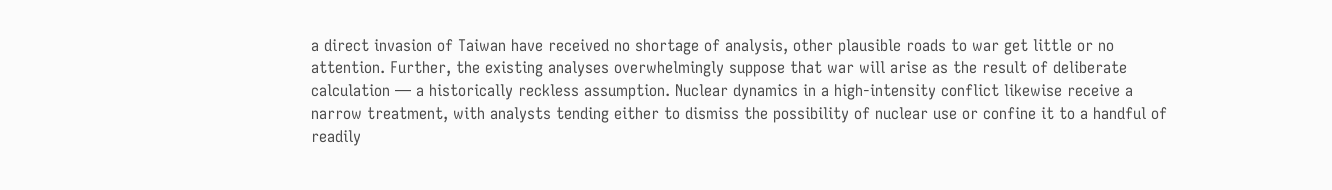a direct invasion of Taiwan have received no shortage of analysis, other plausible roads to war get little or no attention. Further, the existing analyses overwhelmingly suppose that war will arise as the result of deliberate calculation — a historically reckless assumption. Nuclear dynamics in a high-intensity conflict likewise receive a narrow treatment, with analysts tending either to dismiss the possibility of nuclear use or confine it to a handful of readily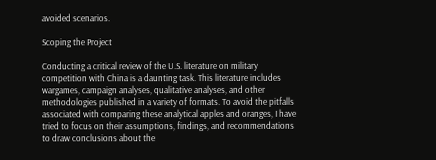avoided scenarios.

Scoping the Project

Conducting a critical review of the U.S. literature on military competition with China is a daunting task. This literature includes wargames, campaign analyses, qualitative analyses, and other methodologies published in a variety of formats. To avoid the pitfalls associated with comparing these analytical apples and oranges, I have tried to focus on their assumptions, findings, and recommendations to draw conclusions about the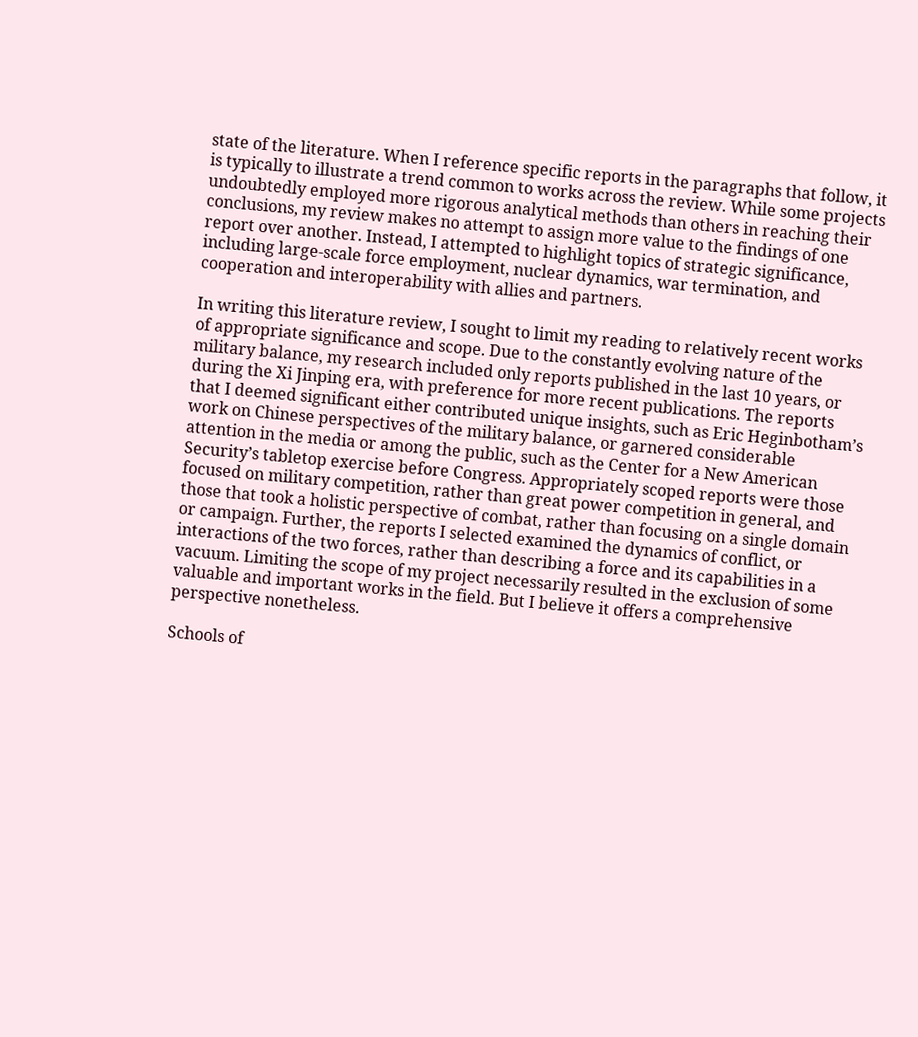state of the literature. When I reference specific reports in the paragraphs that follow, it is typically to illustrate a trend common to works across the review. While some projects undoubtedly employed more rigorous analytical methods than others in reaching their conclusions, my review makes no attempt to assign more value to the findings of one report over another. Instead, I attempted to highlight topics of strategic significance, including large-scale force employment, nuclear dynamics, war termination, and cooperation and interoperability with allies and partners.

In writing this literature review, I sought to limit my reading to relatively recent works of appropriate significance and scope. Due to the constantly evolving nature of the military balance, my research included only reports published in the last 10 years, or during the Xi Jinping era, with preference for more recent publications. The reports that I deemed significant either contributed unique insights, such as Eric Heginbotham’s work on Chinese perspectives of the military balance, or garnered considerable attention in the media or among the public, such as the Center for a New American Security’s tabletop exercise before Congress. Appropriately scoped reports were those focused on military competition, rather than great power competition in general, and those that took a holistic perspective of combat, rather than focusing on a single domain or campaign. Further, the reports I selected examined the dynamics of conflict, or interactions of the two forces, rather than describing a force and its capabilities in a vacuum. Limiting the scope of my project necessarily resulted in the exclusion of some valuable and important works in the field. But I believe it offers a comprehensive perspective nonetheless.

Schools of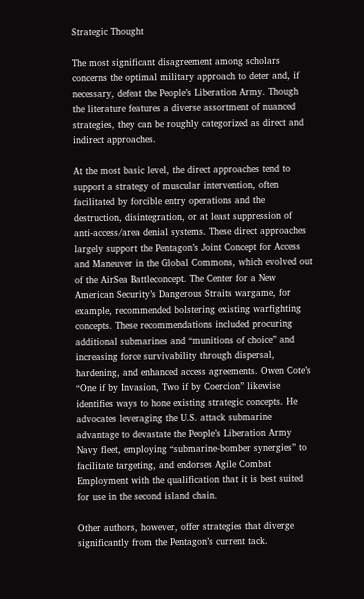Strategic Thought

The most significant disagreement among scholars concerns the optimal military approach to deter and, if necessary, defeat the People’s Liberation Army. Though the literature features a diverse assortment of nuanced strategies, they can be roughly categorized as direct and indirect approaches.

At the most basic level, the direct approaches tend to support a strategy of muscular intervention, often facilitated by forcible entry operations and the destruction, disintegration, or at least suppression of anti-access/area denial systems. These direct approaches largely support the Pentagon’s Joint Concept for Access and Maneuver in the Global Commons, which evolved out of the AirSea Battleconcept. The Center for a New American Security’s Dangerous Straits wargame, for example, recommended bolstering existing warfighting concepts. These recommendations included procuring additional submarines and “munitions of choice” and increasing force survivability through dispersal, hardening, and enhanced access agreements. Owen Cote’s “One if by Invasion, Two if by Coercion” likewise identifies ways to hone existing strategic concepts. He advocates leveraging the U.S. attack submarine advantage to devastate the People’s Liberation Army Navy fleet, employing “submarine-bomber synergies” to facilitate targeting, and endorses Agile Combat Employment with the qualification that it is best suited for use in the second island chain.

Other authors, however, offer strategies that diverge significantly from the Pentagon’s current tack.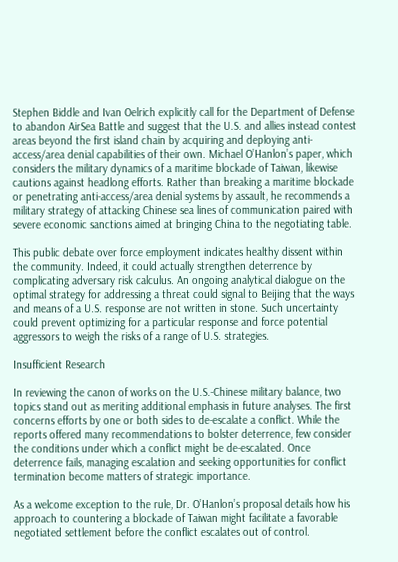Stephen Biddle and Ivan Oelrich explicitly call for the Department of Defense to abandon AirSea Battle and suggest that the U.S. and allies instead contest areas beyond the first island chain by acquiring and deploying anti-access/area denial capabilities of their own. Michael O’Hanlon’s paper, which considers the military dynamics of a maritime blockade of Taiwan, likewise cautions against headlong efforts. Rather than breaking a maritime blockade or penetrating anti-access/area denial systems by assault, he recommends a military strategy of attacking Chinese sea lines of communication paired with severe economic sanctions aimed at bringing China to the negotiating table.

This public debate over force employment indicates healthy dissent within the community. Indeed, it could actually strengthen deterrence by complicating adversary risk calculus. An ongoing analytical dialogue on the optimal strategy for addressing a threat could signal to Beijing that the ways and means of a U.S. response are not written in stone. Such uncertainty could prevent optimizing for a particular response and force potential aggressors to weigh the risks of a range of U.S. strategies.

Insufficient Research

In reviewing the canon of works on the U.S.-Chinese military balance, two topics stand out as meriting additional emphasis in future analyses. The first concerns efforts by one or both sides to de-escalate a conflict. While the reports offered many recommendations to bolster deterrence, few consider the conditions under which a conflict might be de-escalated. Once deterrence fails, managing escalation and seeking opportunities for conflict termination become matters of strategic importance.

As a welcome exception to the rule, Dr. O’Hanlon’s proposal details how his approach to countering a blockade of Taiwan might facilitate a favorable negotiated settlement before the conflict escalates out of control.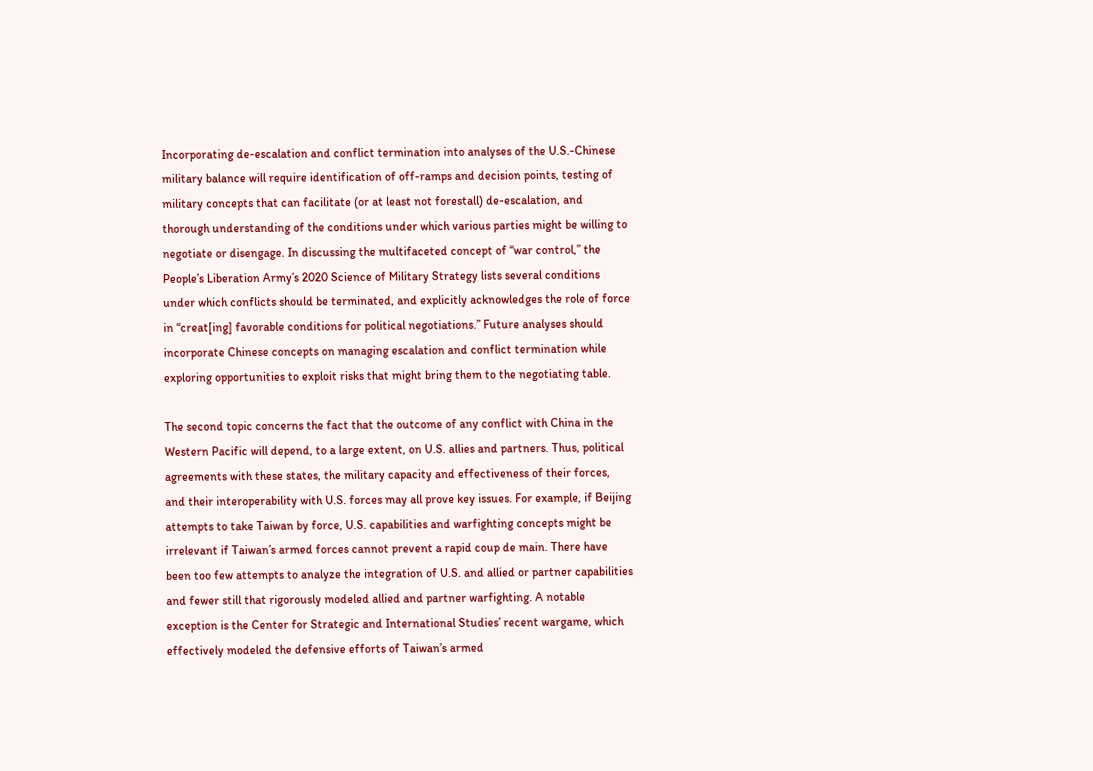Incorporating de-escalation and conflict termination into analyses of the U.S.-Chinese military balance will require identification of off-ramps and decision points, testing of military concepts that can facilitate (or at least not forestall) de-escalation, and thorough understanding of the conditions under which various parties might be willing to negotiate or disengage. In discussing the multifaceted concept of “war control,” the People’s Liberation Army’s 2020 Science of Military Strategy lists several conditions under which conflicts should be terminated, and explicitly acknowledges the role of force in “creat[ing] favorable conditions for political negotiations.” Future analyses should incorporate Chinese concepts on managing escalation and conflict termination while exploring opportunities to exploit risks that might bring them to the negotiating table.

The second topic concerns the fact that the outcome of any conflict with China in the Western Pacific will depend, to a large extent, on U.S. allies and partners. Thus, political agreements with these states, the military capacity and effectiveness of their forces, and their interoperability with U.S. forces may all prove key issues. For example, if Beijing attempts to take Taiwan by force, U.S. capabilities and warfighting concepts might be irrelevant if Taiwan’s armed forces cannot prevent a rapid coup de main. There have been too few attempts to analyze the integration of U.S. and allied or partner capabilities and fewer still that rigorously modeled allied and partner warfighting. A notable exception is the Center for Strategic and International Studies’ recent wargame, which effectively modeled the defensive efforts of Taiwan’s armed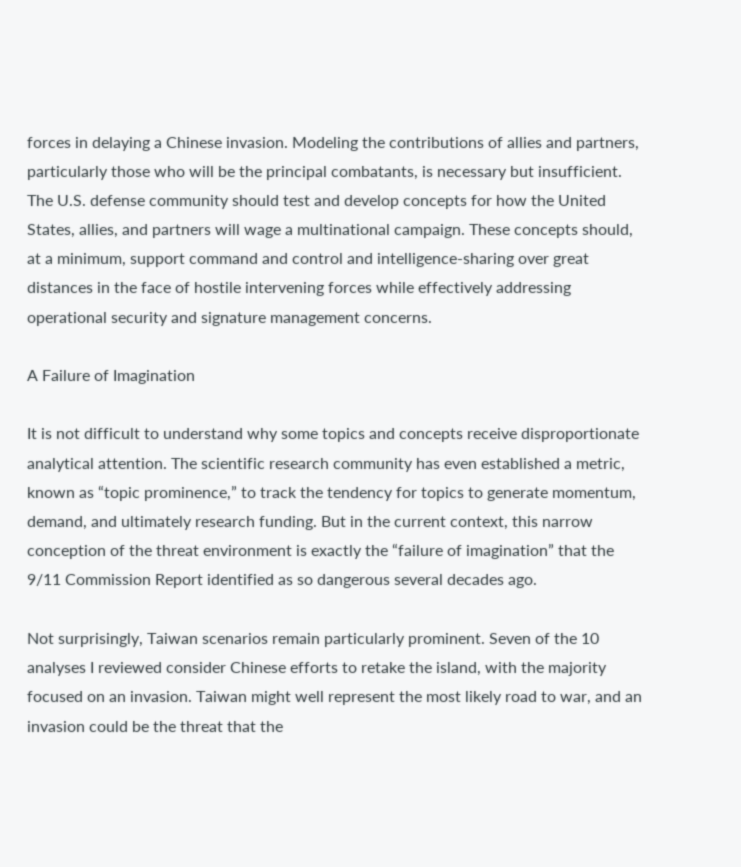forces in delaying a Chinese invasion. Modeling the contributions of allies and partners, particularly those who will be the principal combatants, is necessary but insufficient. The U.S. defense community should test and develop concepts for how the United States, allies, and partners will wage a multinational campaign. These concepts should, at a minimum, support command and control and intelligence-sharing over great distances in the face of hostile intervening forces while effectively addressing operational security and signature management concerns.

A Failure of Imagination

It is not difficult to understand why some topics and concepts receive disproportionate analytical attention. The scientific research community has even established a metric, known as “topic prominence,” to track the tendency for topics to generate momentum, demand, and ultimately research funding. But in the current context, this narrow conception of the threat environment is exactly the “failure of imagination” that the 9/11 Commission Report identified as so dangerous several decades ago.

Not surprisingly, Taiwan scenarios remain particularly prominent. Seven of the 10 analyses I reviewed consider Chinese efforts to retake the island, with the majority focused on an invasion. Taiwan might well represent the most likely road to war, and an invasion could be the threat that the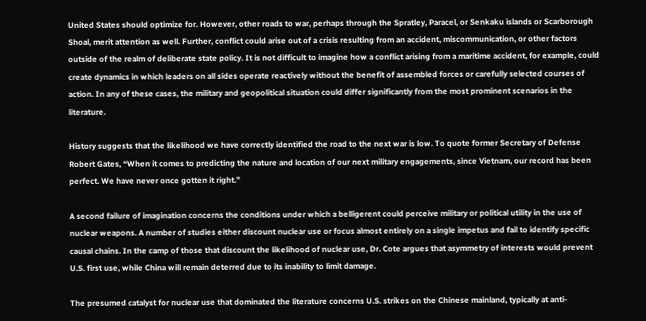United States should optimize for. However, other roads to war, perhaps through the Spratley, Paracel, or Senkaku islands or Scarborough Shoal, merit attention as well. Further, conflict could arise out of a crisis resulting from an accident, miscommunication, or other factors outside of the realm of deliberate state policy. It is not difficult to imagine how a conflict arising from a maritime accident, for example, could create dynamics in which leaders on all sides operate reactively without the benefit of assembled forces or carefully selected courses of action. In any of these cases, the military and geopolitical situation could differ significantly from the most prominent scenarios in the literature.

History suggests that the likelihood we have correctly identified the road to the next war is low. To quote former Secretary of Defense Robert Gates, “When it comes to predicting the nature and location of our next military engagements, since Vietnam, our record has been perfect. We have never once gotten it right.”

A second failure of imagination concerns the conditions under which a belligerent could perceive military or political utility in the use of nuclear weapons. A number of studies either discount nuclear use or focus almost entirely on a single impetus and fail to identify specific causal chains. In the camp of those that discount the likelihood of nuclear use, Dr. Cote argues that asymmetry of interests would prevent U.S. first use, while China will remain deterred due to its inability to limit damage.

The presumed catalyst for nuclear use that dominated the literature concerns U.S. strikes on the Chinese mainland, typically at anti-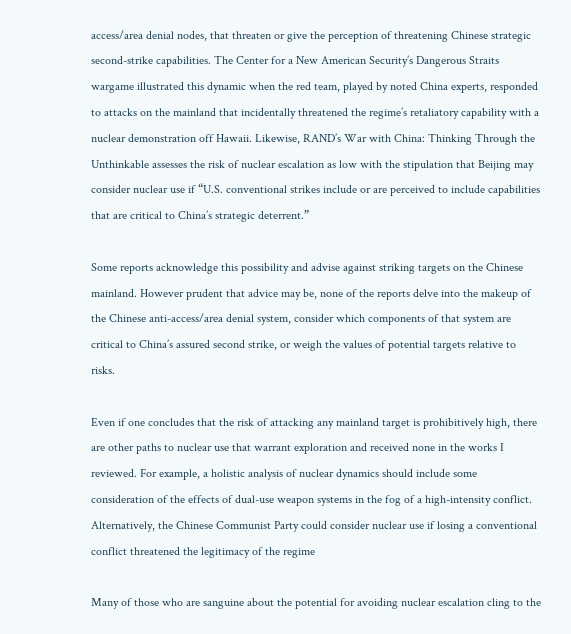access/area denial nodes, that threaten or give the perception of threatening Chinese strategic second-strike capabilities. The Center for a New American Security’s Dangerous Straits wargame illustrated this dynamic when the red team, played by noted China experts, responded to attacks on the mainland that incidentally threatened the regime’s retaliatory capability with a nuclear demonstration off Hawaii. Likewise, RAND’s War with China: Thinking Through the Unthinkable assesses the risk of nuclear escalation as low with the stipulation that Beijing may consider nuclear use if “U.S. conventional strikes include or are perceived to include capabilities that are critical to China’s strategic deterrent.”

Some reports acknowledge this possibility and advise against striking targets on the Chinese mainland. However prudent that advice may be, none of the reports delve into the makeup of the Chinese anti-access/area denial system, consider which components of that system are critical to China’s assured second strike, or weigh the values of potential targets relative to risks.

Even if one concludes that the risk of attacking any mainland target is prohibitively high, there are other paths to nuclear use that warrant exploration and received none in the works I reviewed. For example, a holistic analysis of nuclear dynamics should include some consideration of the effects of dual-use weapon systems in the fog of a high-intensity conflict. Alternatively, the Chinese Communist Party could consider nuclear use if losing a conventional conflict threatened the legitimacy of the regime

Many of those who are sanguine about the potential for avoiding nuclear escalation cling to the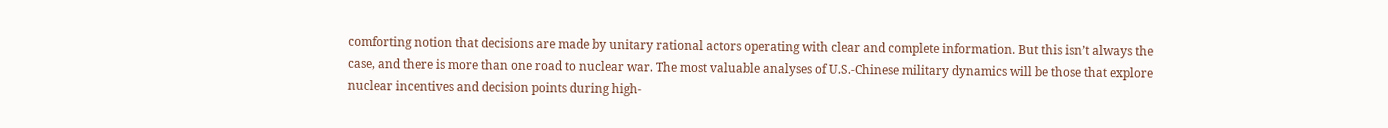comforting notion that decisions are made by unitary rational actors operating with clear and complete information. But this isn’t always the case, and there is more than one road to nuclear war. The most valuable analyses of U.S.-Chinese military dynamics will be those that explore nuclear incentives and decision points during high-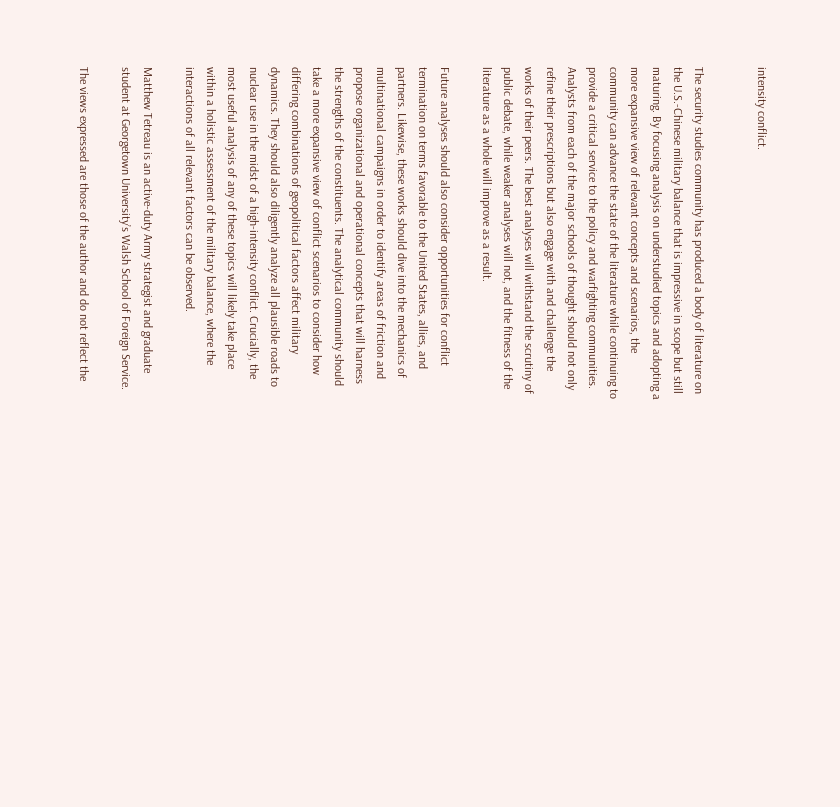intensity conflict.


The security studies community has produced a body of literature on the U.S.-Chinese military balance that is impressive in scope but still maturing. By focusing analysis on understudied topics and adopting a more expansive view of relevant concepts and scenarios, the community can advance the state of the literature while continuing to provide a critical service to the policy and warfighting communities. Analysts from each of the major schools of thought should not only refine their prescriptions but also engage with and challenge the works of their peers. The best analyses will withstand the scrutiny of public debate, while weaker analyses will not, and the fitness of the literature as a whole will improve as a result.

Future analyses should also consider opportunities for conflict termination on terms favorable to the United States, allies, and partners. Likewise, these works should dive into the mechanics of multinational campaigns in order to identify areas of friction and propose organizational and operational concepts that will harness the strengths of the constituents. The analytical community should take a more expansive view of conflict scenarios to consider how differing combinations of geopolitical factors affect military dynamics. They should also diligently analyze all plausible roads to nuclear use in the midst of a high-intensity conflict. Crucially, the most useful analysis of any of these topics will likely take place within a holistic assessment of the military balance, where the interactions of all relevant factors can be observed.

Matthew Tetreau is an active-duty Army strategist and graduate student at Georgetown University’s Walsh School of Foreign Service.

The views expressed are those of the author and do not reflect the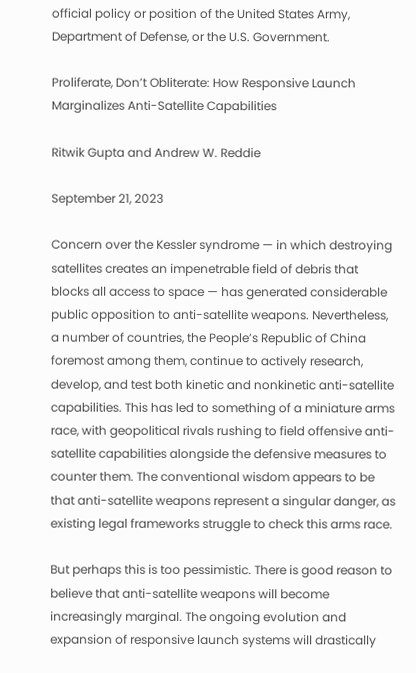official policy or position of the United States Army, Department of Defense, or the U.S. Government.

Proliferate, Don’t Obliterate: How Responsive Launch Marginalizes Anti-Satellite Capabilities

Ritwik Gupta and Andrew W. Reddie

September 21, 2023

Concern over the Kessler syndrome — in which destroying satellites creates an impenetrable field of debris that blocks all access to space — has generated considerable public opposition to anti-satellite weapons. Nevertheless, a number of countries, the People’s Republic of China foremost among them, continue to actively research, develop, and test both kinetic and nonkinetic anti-satellite capabilities. This has led to something of a miniature arms race, with geopolitical rivals rushing to field offensive anti-satellite capabilities alongside the defensive measures to counter them. The conventional wisdom appears to be that anti-satellite weapons represent a singular danger, as existing legal frameworks struggle to check this arms race.

But perhaps this is too pessimistic. There is good reason to believe that anti-satellite weapons will become increasingly marginal. The ongoing evolution and expansion of responsive launch systems will drastically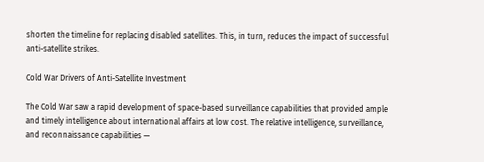shorten the timeline for replacing disabled satellites. This, in turn, reduces the impact of successful anti-satellite strikes.

Cold War Drivers of Anti-Satellite Investment

The Cold War saw a rapid development of space-based surveillance capabilities that provided ample and timely intelligence about international affairs at low cost. The relative intelligence, surveillance, and reconnaissance capabilities —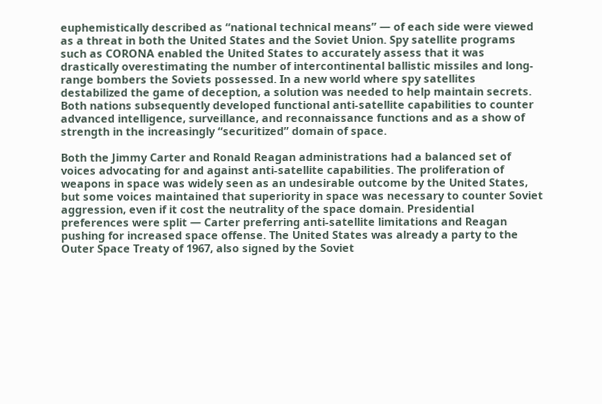euphemistically described as “national technical means” — of each side were viewed as a threat in both the United States and the Soviet Union. Spy satellite programs such as CORONA enabled the United States to accurately assess that it was drastically overestimating the number of intercontinental ballistic missiles and long-range bombers the Soviets possessed. In a new world where spy satellites destabilized the game of deception, a solution was needed to help maintain secrets. Both nations subsequently developed functional anti-satellite capabilities to counter advanced intelligence, surveillance, and reconnaissance functions and as a show of strength in the increasingly “securitized” domain of space.

Both the Jimmy Carter and Ronald Reagan administrations had a balanced set of voices advocating for and against anti-satellite capabilities. The proliferation of weapons in space was widely seen as an undesirable outcome by the United States, but some voices maintained that superiority in space was necessary to counter Soviet aggression, even if it cost the neutrality of the space domain. Presidential preferences were split — Carter preferring anti-satellite limitations and Reagan pushing for increased space offense. The United States was already a party to the Outer Space Treaty of 1967, also signed by the Soviet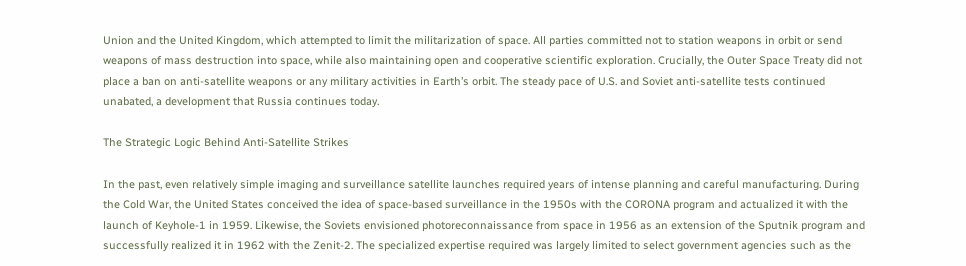Union and the United Kingdom, which attempted to limit the militarization of space. All parties committed not to station weapons in orbit or send weapons of mass destruction into space, while also maintaining open and cooperative scientific exploration. Crucially, the Outer Space Treaty did not place a ban on anti-satellite weapons or any military activities in Earth’s orbit. The steady pace of U.S. and Soviet anti-satellite tests continued unabated, a development that Russia continues today.

The Strategic Logic Behind Anti-Satellite Strikes

In the past, even relatively simple imaging and surveillance satellite launches required years of intense planning and careful manufacturing. During the Cold War, the United States conceived the idea of space-based surveillance in the 1950s with the CORONA program and actualized it with the launch of Keyhole-1 in 1959. Likewise, the Soviets envisioned photoreconnaissance from space in 1956 as an extension of the Sputnik program and successfully realized it in 1962 with the Zenit-2. The specialized expertise required was largely limited to select government agencies such as the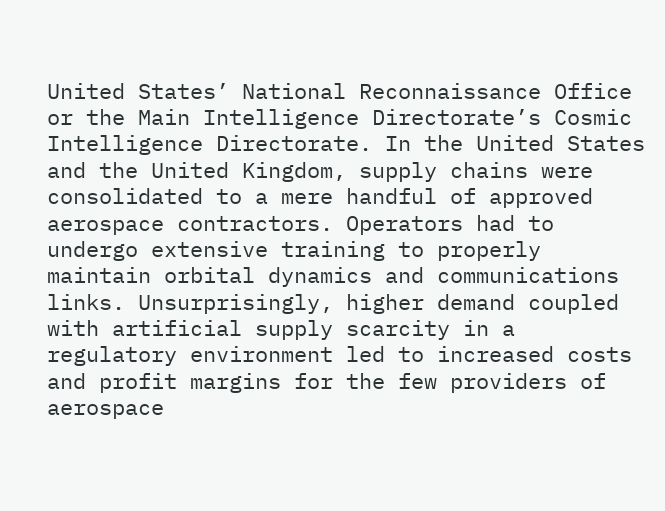United States’ National Reconnaissance Office or the Main Intelligence Directorate’s Cosmic Intelligence Directorate. In the United States and the United Kingdom, supply chains were consolidated to a mere handful of approved aerospace contractors. Operators had to undergo extensive training to properly maintain orbital dynamics and communications links. Unsurprisingly, higher demand coupled with artificial supply scarcity in a regulatory environment led to increased costs and profit margins for the few providers of aerospace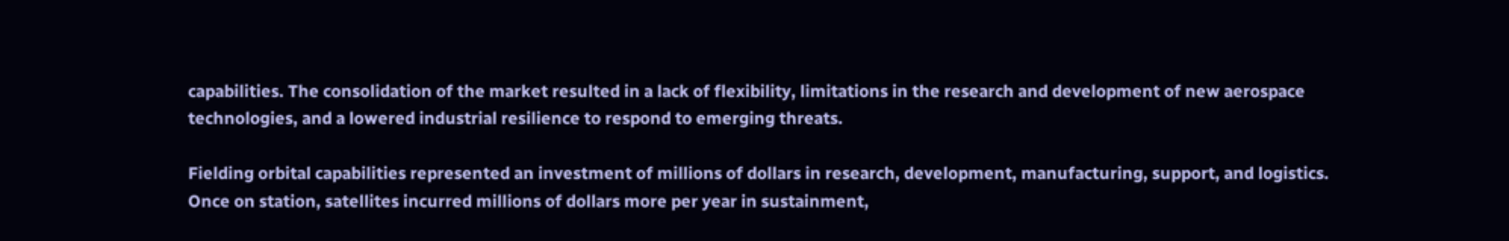capabilities. The consolidation of the market resulted in a lack of flexibility, limitations in the research and development of new aerospace technologies, and a lowered industrial resilience to respond to emerging threats.

Fielding orbital capabilities represented an investment of millions of dollars in research, development, manufacturing, support, and logistics. Once on station, satellites incurred millions of dollars more per year in sustainment,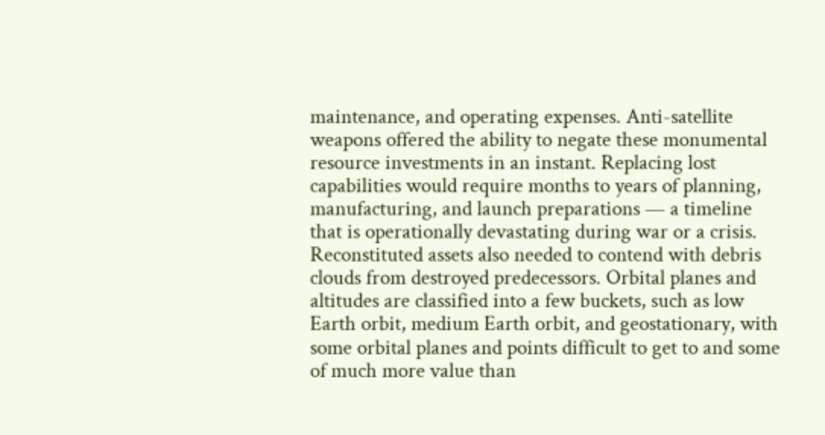maintenance, and operating expenses. Anti-satellite weapons offered the ability to negate these monumental resource investments in an instant. Replacing lost capabilities would require months to years of planning, manufacturing, and launch preparations — a timeline that is operationally devastating during war or a crisis. Reconstituted assets also needed to contend with debris clouds from destroyed predecessors. Orbital planes and altitudes are classified into a few buckets, such as low Earth orbit, medium Earth orbit, and geostationary, with some orbital planes and points difficult to get to and some of much more value than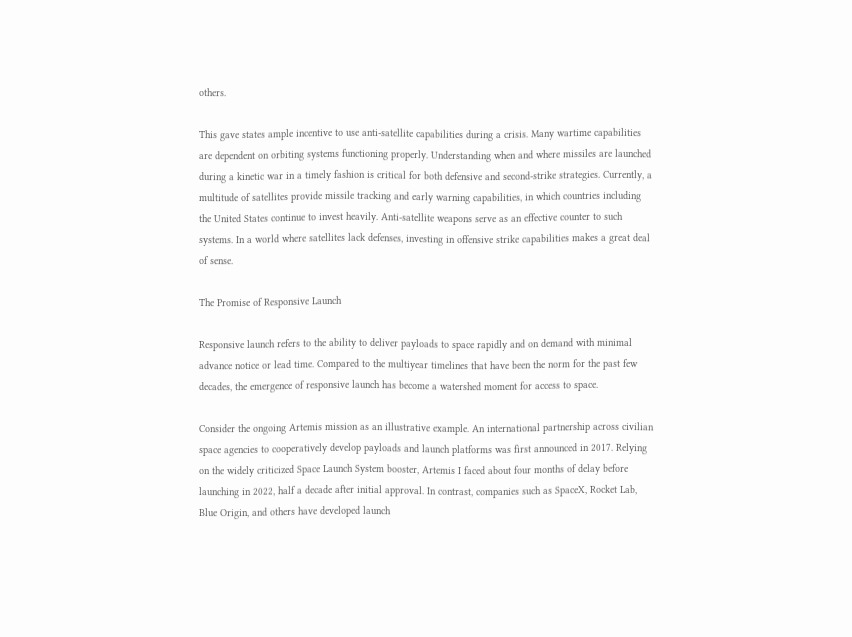others.

This gave states ample incentive to use anti-satellite capabilities during a crisis. Many wartime capabilities are dependent on orbiting systems functioning properly. Understanding when and where missiles are launched during a kinetic war in a timely fashion is critical for both defensive and second-strike strategies. Currently, a multitude of satellites provide missile tracking and early warning capabilities, in which countries including the United States continue to invest heavily. Anti-satellite weapons serve as an effective counter to such systems. In a world where satellites lack defenses, investing in offensive strike capabilities makes a great deal of sense.

The Promise of Responsive Launch

Responsive launch refers to the ability to deliver payloads to space rapidly and on demand with minimal advance notice or lead time. Compared to the multiyear timelines that have been the norm for the past few decades, the emergence of responsive launch has become a watershed moment for access to space.

Consider the ongoing Artemis mission as an illustrative example. An international partnership across civilian space agencies to cooperatively develop payloads and launch platforms was first announced in 2017. Relying on the widely criticized Space Launch System booster, Artemis I faced about four months of delay before launching in 2022, half a decade after initial approval. In contrast, companies such as SpaceX, Rocket Lab, Blue Origin, and others have developed launch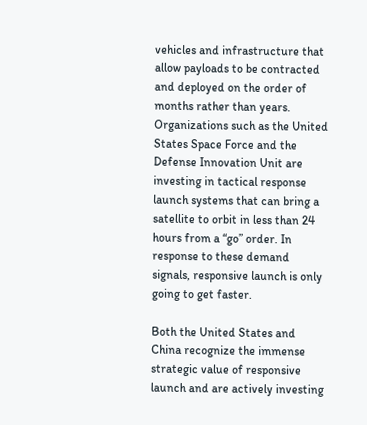vehicles and infrastructure that allow payloads to be contracted and deployed on the order of months rather than years. Organizations such as the United States Space Force and the Defense Innovation Unit are investing in tactical response launch systems that can bring a satellite to orbit in less than 24 hours from a “go” order. In response to these demand signals, responsive launch is only going to get faster.

Both the United States and China recognize the immense strategic value of responsive launch and are actively investing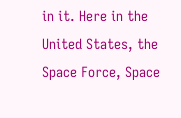in it. Here in the United States, the Space Force, Space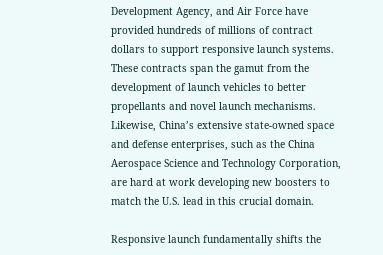Development Agency, and Air Force have provided hundreds of millions of contract dollars to support responsive launch systems. These contracts span the gamut from the development of launch vehicles to better propellants and novel launch mechanisms. Likewise, China’s extensive state-owned space and defense enterprises, such as the China Aerospace Science and Technology Corporation, are hard at work developing new boosters to match the U.S. lead in this crucial domain.

Responsive launch fundamentally shifts the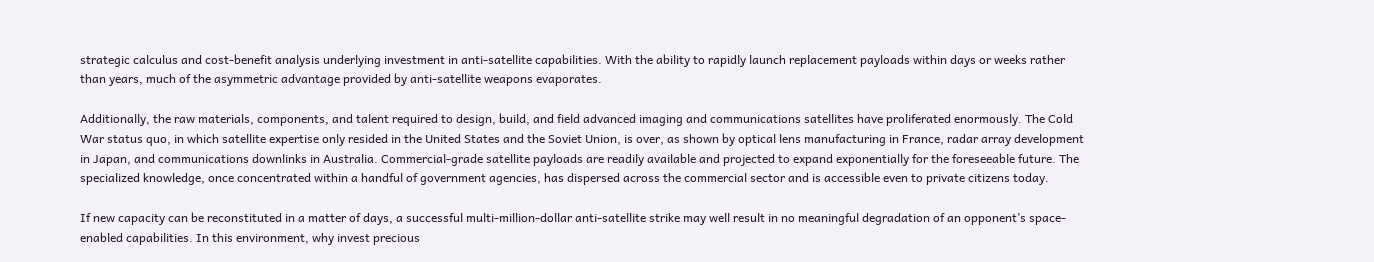strategic calculus and cost-benefit analysis underlying investment in anti-satellite capabilities. With the ability to rapidly launch replacement payloads within days or weeks rather than years, much of the asymmetric advantage provided by anti-satellite weapons evaporates.

Additionally, the raw materials, components, and talent required to design, build, and field advanced imaging and communications satellites have proliferated enormously. The Cold War status quo, in which satellite expertise only resided in the United States and the Soviet Union, is over, as shown by optical lens manufacturing in France, radar array development in Japan, and communications downlinks in Australia. Commercial-grade satellite payloads are readily available and projected to expand exponentially for the foreseeable future. The specialized knowledge, once concentrated within a handful of government agencies, has dispersed across the commercial sector and is accessible even to private citizens today.

If new capacity can be reconstituted in a matter of days, a successful multi-million-dollar anti-satellite strike may well result in no meaningful degradation of an opponent’s space-enabled capabilities. In this environment, why invest precious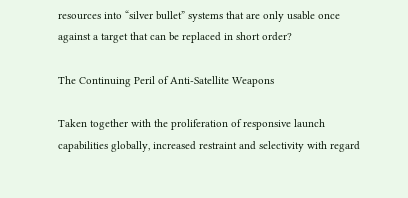resources into “silver bullet” systems that are only usable once against a target that can be replaced in short order?

The Continuing Peril of Anti-Satellite Weapons

Taken together with the proliferation of responsive launch capabilities globally, increased restraint and selectivity with regard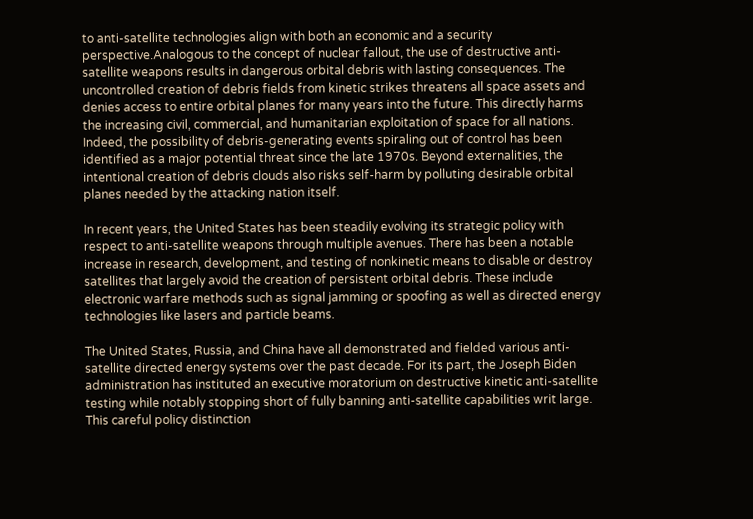to anti-satellite technologies align with both an economic and a security perspective.Analogous to the concept of nuclear fallout, the use of destructive anti-satellite weapons results in dangerous orbital debris with lasting consequences. The uncontrolled creation of debris fields from kinetic strikes threatens all space assets and denies access to entire orbital planes for many years into the future. This directly harms the increasing civil, commercial, and humanitarian exploitation of space for all nations. Indeed, the possibility of debris-generating events spiraling out of control has been identified as a major potential threat since the late 1970s. Beyond externalities, the intentional creation of debris clouds also risks self-harm by polluting desirable orbital planes needed by the attacking nation itself.

In recent years, the United States has been steadily evolving its strategic policy with respect to anti-satellite weapons through multiple avenues. There has been a notable increase in research, development, and testing of nonkinetic means to disable or destroy satellites that largely avoid the creation of persistent orbital debris. These include electronic warfare methods such as signal jamming or spoofing as well as directed energy technologies like lasers and particle beams.

The United States, Russia, and China have all demonstrated and fielded various anti-satellite directed energy systems over the past decade. For its part, the Joseph Biden administration has instituted an executive moratorium on destructive kinetic anti-satellite testing while notably stopping short of fully banning anti-satellite capabilities writ large. This careful policy distinction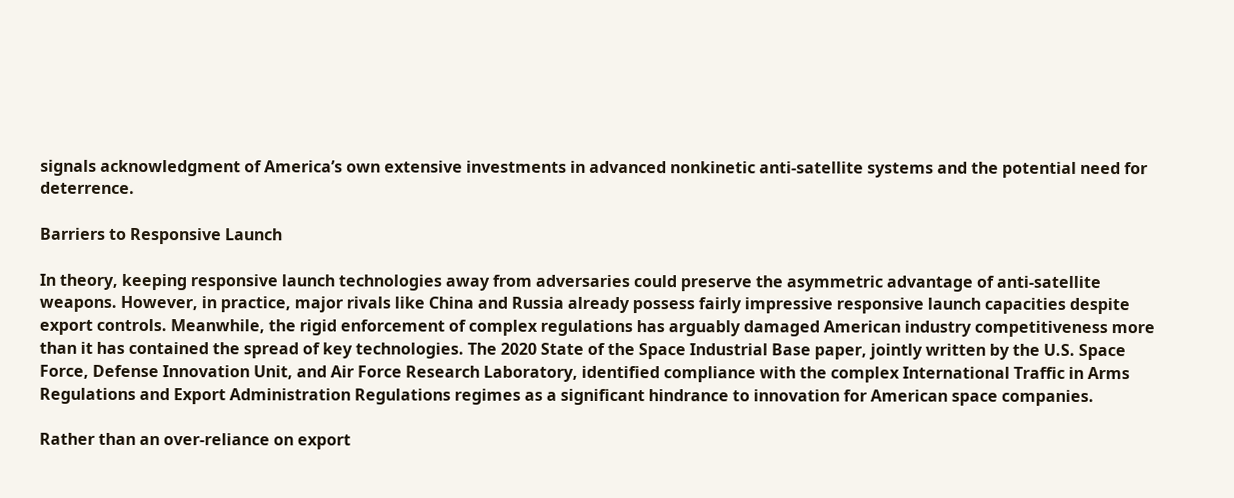signals acknowledgment of America’s own extensive investments in advanced nonkinetic anti-satellite systems and the potential need for deterrence.

Barriers to Responsive Launch

In theory, keeping responsive launch technologies away from adversaries could preserve the asymmetric advantage of anti-satellite weapons. However, in practice, major rivals like China and Russia already possess fairly impressive responsive launch capacities despite export controls. Meanwhile, the rigid enforcement of complex regulations has arguably damaged American industry competitiveness more than it has contained the spread of key technologies. The 2020 State of the Space Industrial Base paper, jointly written by the U.S. Space Force, Defense Innovation Unit, and Air Force Research Laboratory, identified compliance with the complex International Traffic in Arms Regulations and Export Administration Regulations regimes as a significant hindrance to innovation for American space companies.

Rather than an over-reliance on export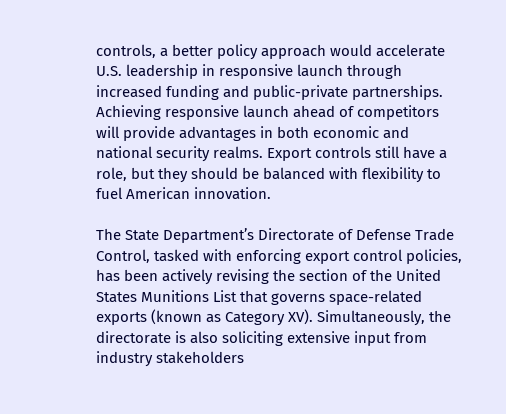controls, a better policy approach would accelerate U.S. leadership in responsive launch through increased funding and public-private partnerships. Achieving responsive launch ahead of competitors will provide advantages in both economic and national security realms. Export controls still have a role, but they should be balanced with flexibility to fuel American innovation.

The State Department’s Directorate of Defense Trade Control, tasked with enforcing export control policies, has been actively revising the section of the United States Munitions List that governs space-related exports (known as Category XV). Simultaneously, the directorate is also soliciting extensive input from industry stakeholders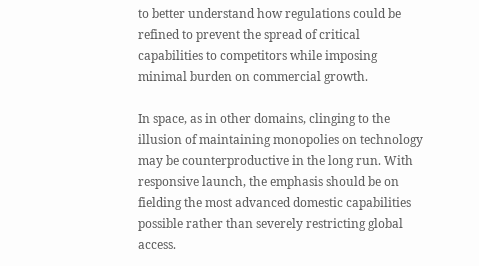to better understand how regulations could be refined to prevent the spread of critical capabilities to competitors while imposing minimal burden on commercial growth.

In space, as in other domains, clinging to the illusion of maintaining monopolies on technology may be counterproductive in the long run. With responsive launch, the emphasis should be on fielding the most advanced domestic capabilities possible rather than severely restricting global access.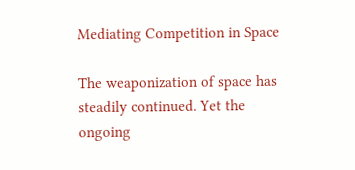Mediating Competition in Space

The weaponization of space has steadily continued. Yet the ongoing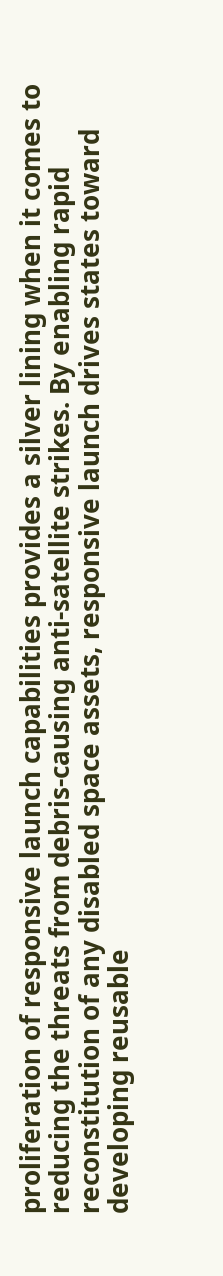proliferation of responsive launch capabilities provides a silver lining when it comes to reducing the threats from debris-causing anti-satellite strikes. By enabling rapid reconstitution of any disabled space assets, responsive launch drives states toward developing reusable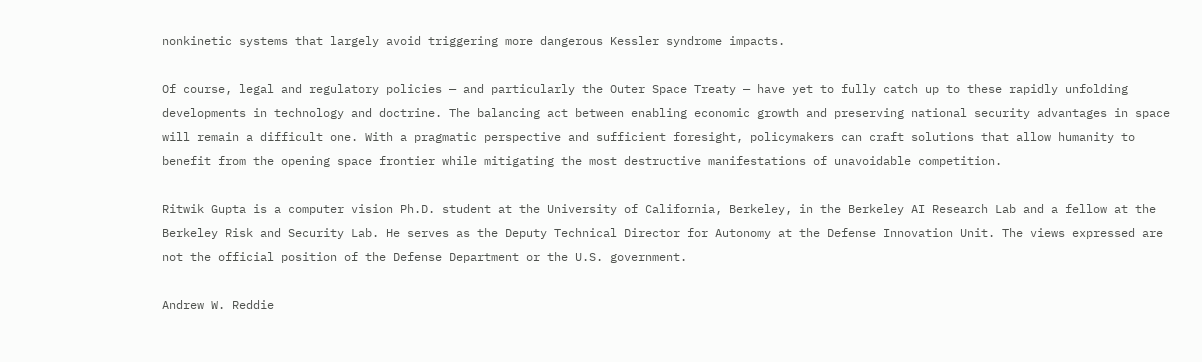nonkinetic systems that largely avoid triggering more dangerous Kessler syndrome impacts.

Of course, legal and regulatory policies — and particularly the Outer Space Treaty — have yet to fully catch up to these rapidly unfolding developments in technology and doctrine. The balancing act between enabling economic growth and preserving national security advantages in space will remain a difficult one. With a pragmatic perspective and sufficient foresight, policymakers can craft solutions that allow humanity to benefit from the opening space frontier while mitigating the most destructive manifestations of unavoidable competition.

Ritwik Gupta is a computer vision Ph.D. student at the University of California, Berkeley, in the Berkeley AI Research Lab and a fellow at the Berkeley Risk and Security Lab. He serves as the Deputy Technical Director for Autonomy at the Defense Innovation Unit. The views expressed are not the official position of the Defense Department or the U.S. government.

Andrew W. Reddie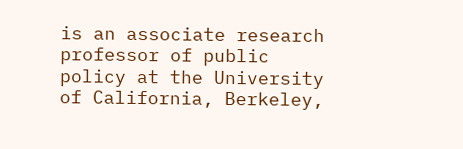is an associate research professor of public policy at the University of California, Berkeley,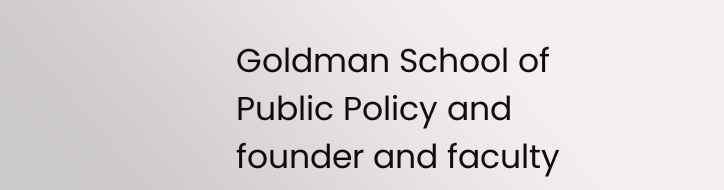Goldman School of Public Policy and founder and faculty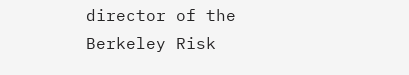director of the Berkeley Risk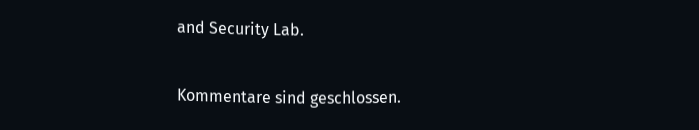and Security Lab.

Kommentare sind geschlossen.